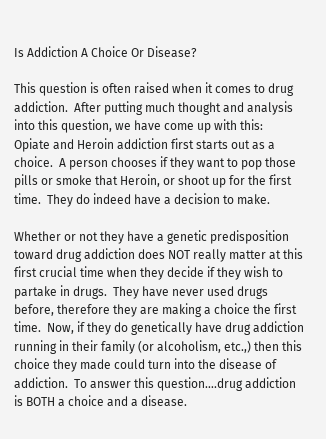Is Addiction A Choice Or Disease?

This question is often raised when it comes to drug addiction.  After putting much thought and analysis into this question, we have come up with this:   Opiate and Heroin addiction first starts out as a choice.  A person chooses if they want to pop those pills or smoke that Heroin, or shoot up for the first time.  They do indeed have a decision to make.

Whether or not they have a genetic predisposition toward drug addiction does NOT really matter at this first crucial time when they decide if they wish to partake in drugs.  They have never used drugs before, therefore they are making a choice the first time.  Now, if they do genetically have drug addiction running in their family (or alcoholism, etc.,) then this choice they made could turn into the disease of addiction.  To answer this question….drug addiction is BOTH a choice and a disease.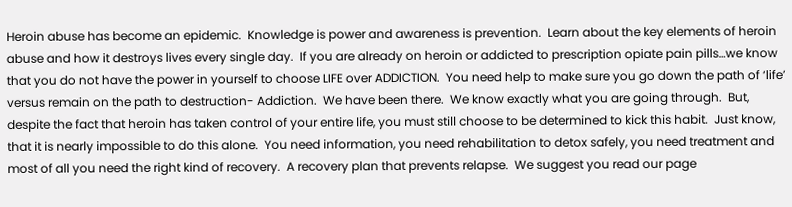Heroin abuse has become an epidemic.  Knowledge is power and awareness is prevention.  Learn about the key elements of heroin abuse and how it destroys lives every single day.  If you are already on heroin or addicted to prescription opiate pain pills…we know that you do not have the power in yourself to choose LIFE over ADDICTION.  You need help to make sure you go down the path of ‘life’ versus remain on the path to destruction- Addiction.  We have been there.  We know exactly what you are going through.  But, despite the fact that heroin has taken control of your entire life, you must still choose to be determined to kick this habit.  Just know, that it is nearly impossible to do this alone.  You need information, you need rehabilitation to detox safely, you need treatment and most of all you need the right kind of recovery.  A recovery plan that prevents relapse.  We suggest you read our page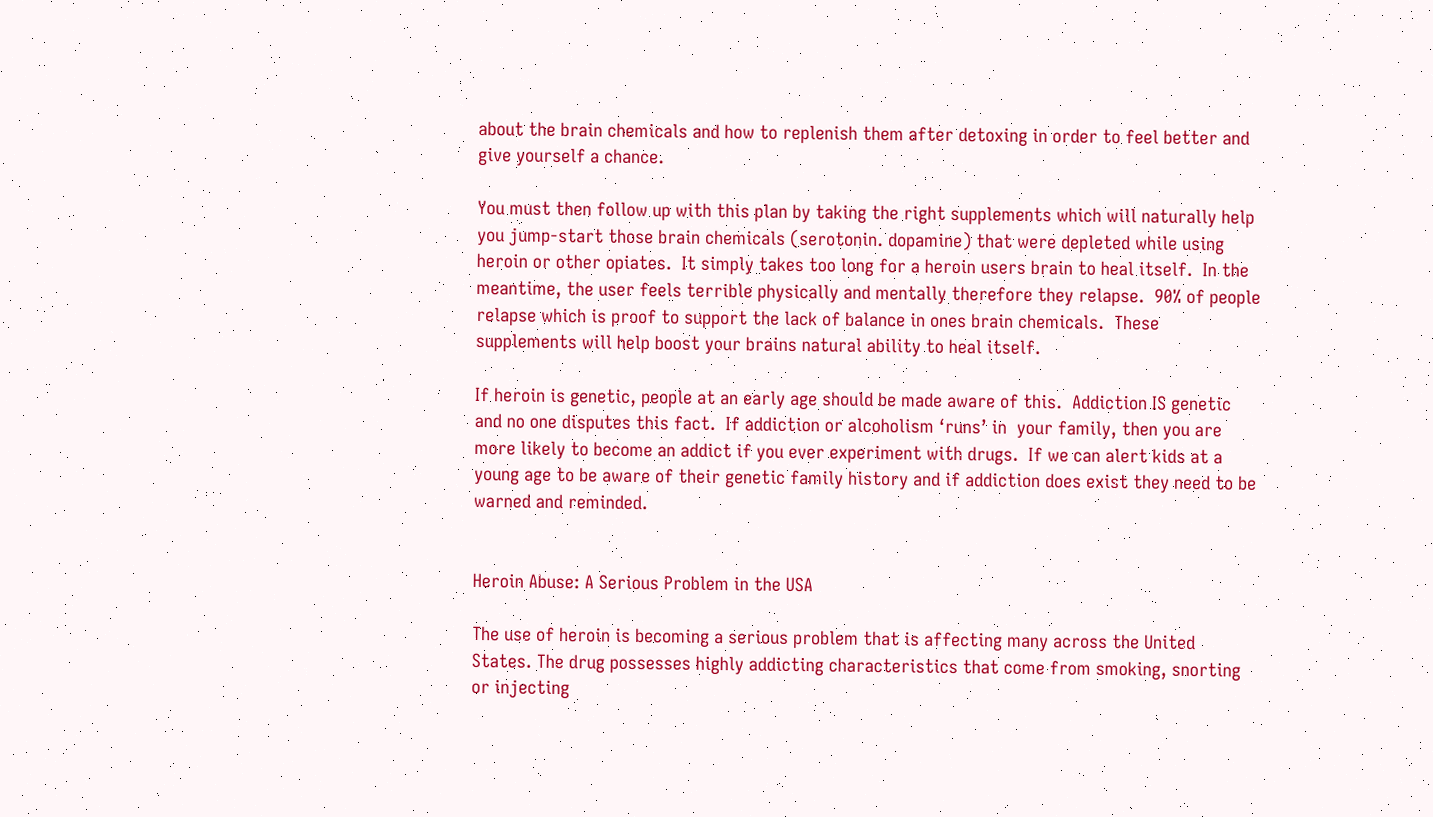about the brain chemicals and how to replenish them after detoxing in order to feel better and give yourself a chance.

You must then follow up with this plan by taking the right supplements which will naturally help you jump-start those brain chemicals (serotonin. dopamine) that were depleted while using heroin or other opiates.  It simply takes too long for a heroin users brain to heal itself.  In the meantime, the user feels terrible physically and mentally therefore they relapse.  90% of people relapse which is proof to support the lack of balance in ones brain chemicals.  These supplements will help boost your brains natural ability to heal itself.

If heroin is genetic, people at an early age should be made aware of this.  Addiction IS genetic and no one disputes this fact.  If addiction or alcoholism ‘runs’ in  your family, then you are more likely to become an addict if you ever experiment with drugs.  If we can alert kids at a young age to be aware of their genetic family history and if addiction does exist they need to be warned and reminded.


Heroin Abuse: A Serious Problem in the USA

The use of heroin is becoming a serious problem that is affecting many across the United States. The drug possesses highly addicting characteristics that come from smoking, snorting or injecting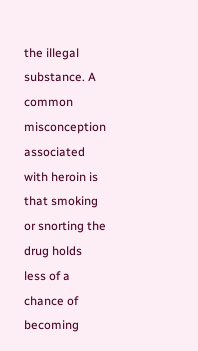the illegal substance. A common misconception associated with heroin is that smoking or snorting the drug holds less of a chance of becoming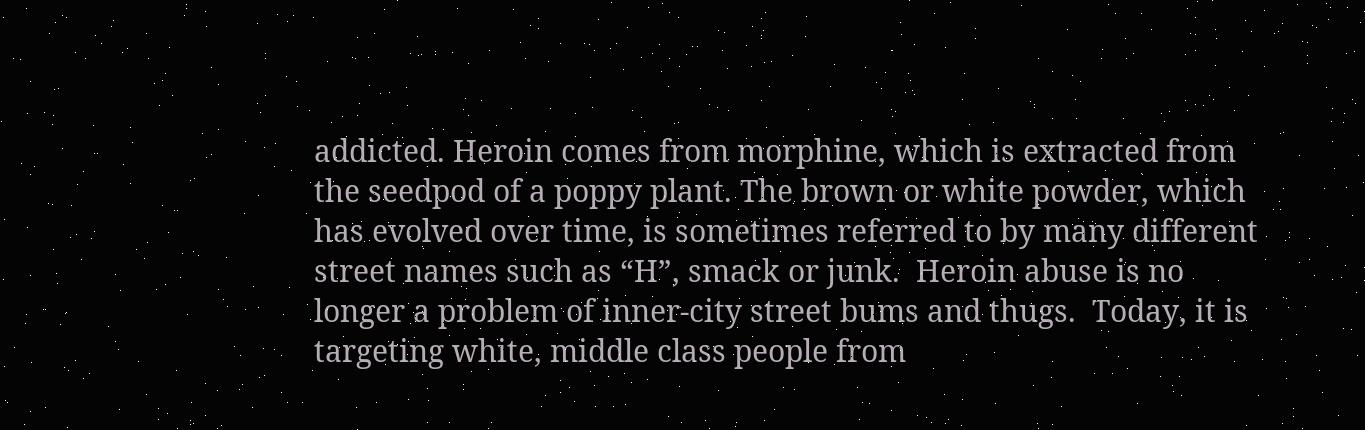addicted. Heroin comes from morphine, which is extracted from the seedpod of a poppy plant. The brown or white powder, which has evolved over time, is sometimes referred to by many different street names such as “H”, smack or junk.  Heroin abuse is no longer a problem of inner-city street bums and thugs.  Today, it is targeting white, middle class people from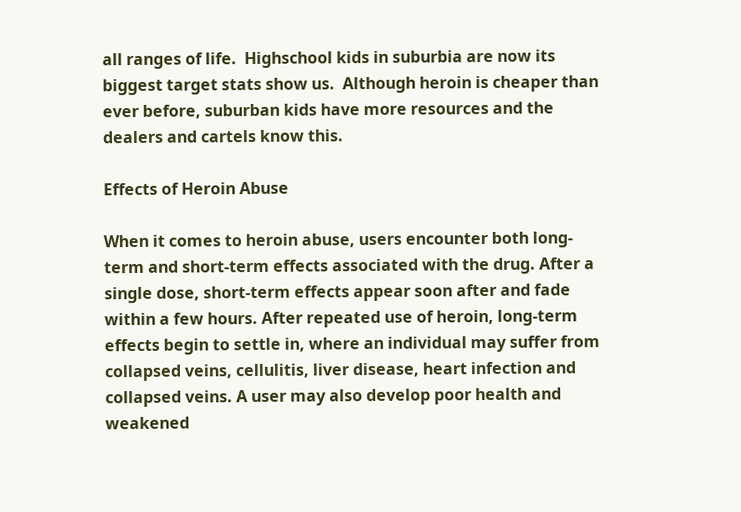all ranges of life.  Highschool kids in suburbia are now its biggest target stats show us.  Although heroin is cheaper than ever before, suburban kids have more resources and the dealers and cartels know this.

Effects of Heroin Abuse

When it comes to heroin abuse, users encounter both long-term and short-term effects associated with the drug. After a single dose, short-term effects appear soon after and fade within a few hours. After repeated use of heroin, long-term effects begin to settle in, where an individual may suffer from collapsed veins, cellulitis, liver disease, heart infection and collapsed veins. A user may also develop poor health and weakened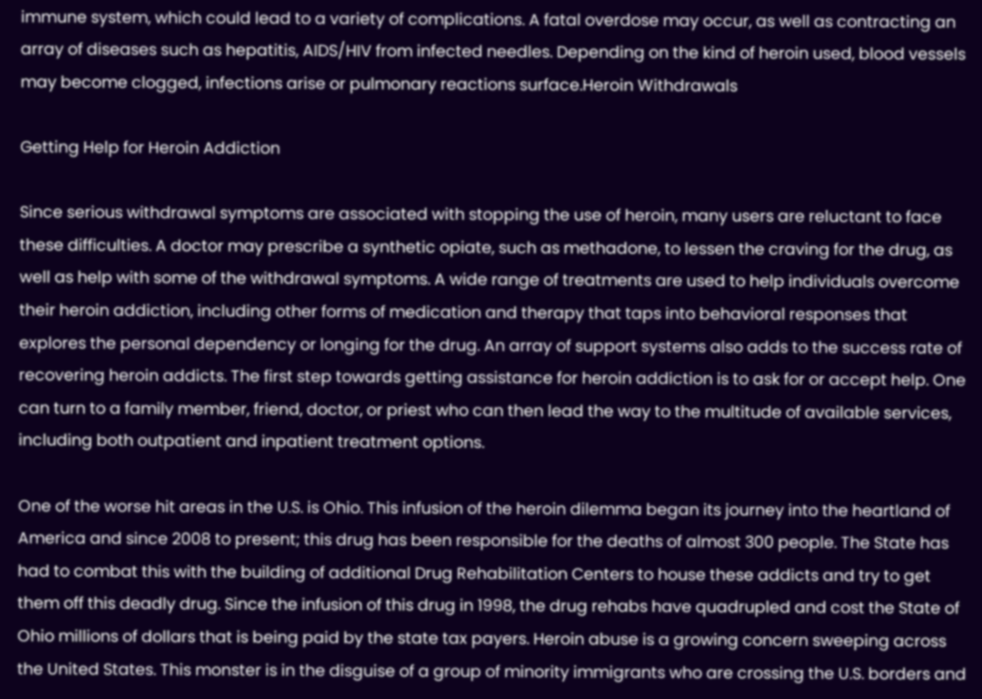immune system, which could lead to a variety of complications. A fatal overdose may occur, as well as contracting an array of diseases such as hepatitis, AIDS/HIV from infected needles. Depending on the kind of heroin used, blood vessels may become clogged, infections arise or pulmonary reactions surface.Heroin Withdrawals

Getting Help for Heroin Addiction

Since serious withdrawal symptoms are associated with stopping the use of heroin, many users are reluctant to face these difficulties. A doctor may prescribe a synthetic opiate, such as methadone, to lessen the craving for the drug, as well as help with some of the withdrawal symptoms. A wide range of treatments are used to help individuals overcome their heroin addiction, including other forms of medication and therapy that taps into behavioral responses that explores the personal dependency or longing for the drug. An array of support systems also adds to the success rate of recovering heroin addicts. The first step towards getting assistance for heroin addiction is to ask for or accept help. One can turn to a family member, friend, doctor, or priest who can then lead the way to the multitude of available services, including both outpatient and inpatient treatment options.

One of the worse hit areas in the U.S. is Ohio. This infusion of the heroin dilemma began its journey into the heartland of America and since 2008 to present; this drug has been responsible for the deaths of almost 300 people. The State has had to combat this with the building of additional Drug Rehabilitation Centers to house these addicts and try to get them off this deadly drug. Since the infusion of this drug in 1998, the drug rehabs have quadrupled and cost the State of Ohio millions of dollars that is being paid by the state tax payers. Heroin abuse is a growing concern sweeping across the United States. This monster is in the disguise of a group of minority immigrants who are crossing the U.S. borders and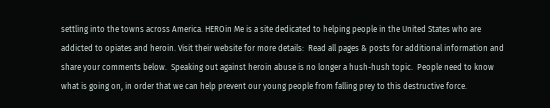settling into the towns across America. HEROin Me is a site dedicated to helping people in the United States who are addicted to opiates and heroin. Visit their website for more details:  Read all pages & posts for additional information and share your comments below.  Speaking out against heroin abuse is no longer a hush-hush topic.  People need to know what is going on, in order that we can help prevent our young people from falling prey to this destructive force.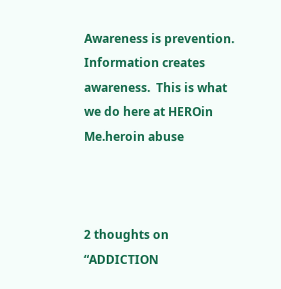Awareness is prevention.  Information creates awareness.  This is what we do here at HEROin Me.heroin abuse



2 thoughts on “ADDICTION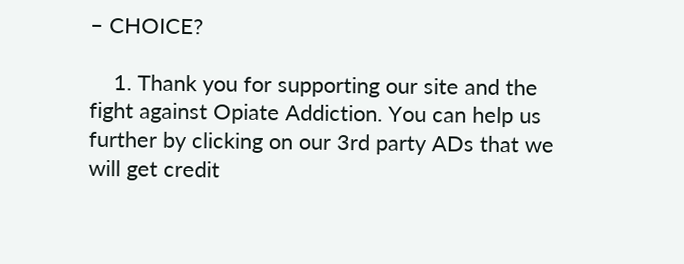– CHOICE?

    1. Thank you for supporting our site and the fight against Opiate Addiction. You can help us further by clicking on our 3rd party ADs that we will get credit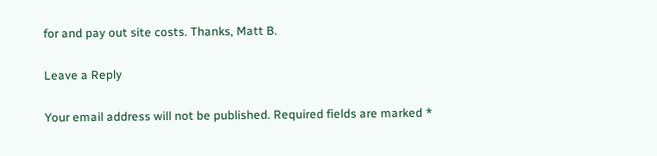for and pay out site costs. Thanks, Matt B.

Leave a Reply

Your email address will not be published. Required fields are marked *